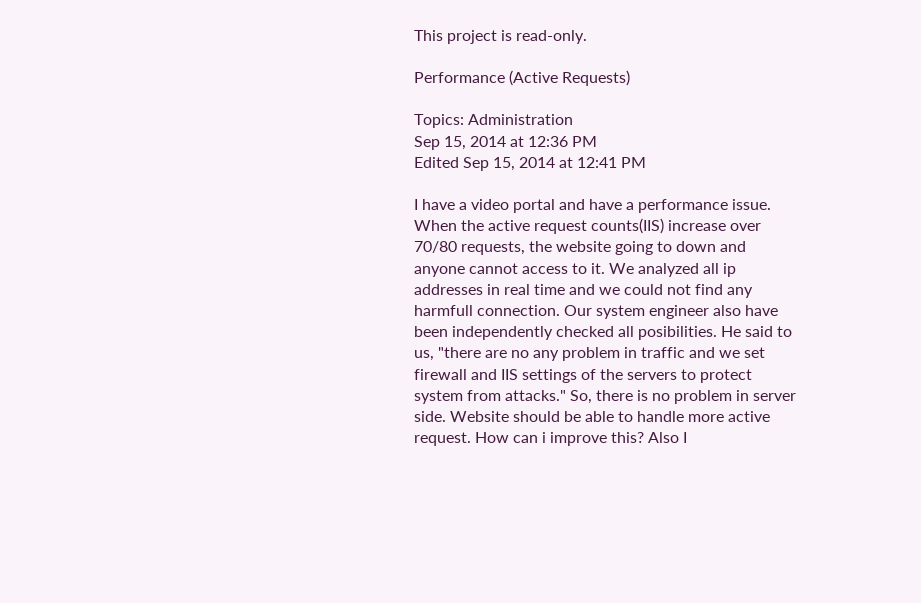This project is read-only.

Performance (Active Requests)

Topics: Administration
Sep 15, 2014 at 12:36 PM
Edited Sep 15, 2014 at 12:41 PM

I have a video portal and have a performance issue. When the active request counts(IIS) increase over 70/80 requests, the website going to down and anyone cannot access to it. We analyzed all ip addresses in real time and we could not find any harmfull connection. Our system engineer also have been independently checked all posibilities. He said to us, "there are no any problem in traffic and we set firewall and IIS settings of the servers to protect system from attacks." So, there is no problem in server side. Website should be able to handle more active request. How can i improve this? Also I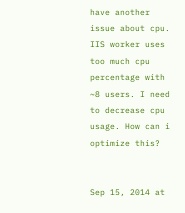have another issue about cpu. IIS worker uses too much cpu percentage with ~8 users. I need to decrease cpu usage. How can i optimize this?


Sep 15, 2014 at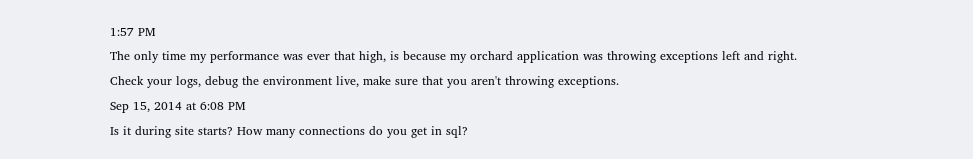1:57 PM
The only time my performance was ever that high, is because my orchard application was throwing exceptions left and right.
Check your logs, debug the environment live, make sure that you aren't throwing exceptions.
Sep 15, 2014 at 6:08 PM
Is it during site starts? How many connections do you get in sql?